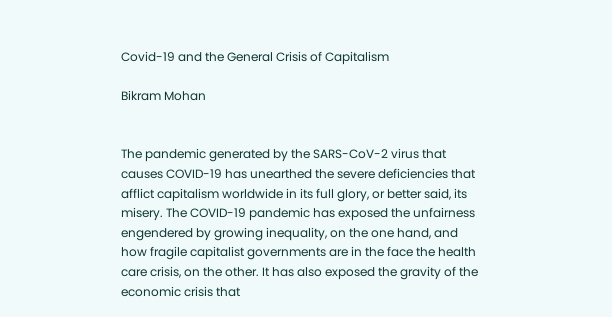Covid-19 and the General Crisis of Capitalism

Bikram Mohan


The pandemic generated by the SARS-CoV-2 virus that causes COVID-19 has unearthed the severe deficiencies that afflict capitalism worldwide in its full glory, or better said, its misery. The COVID-19 pandemic has exposed the unfairness engendered by growing inequality, on the one hand, and how fragile capitalist governments are in the face the health care crisis, on the other. It has also exposed the gravity of the economic crisis that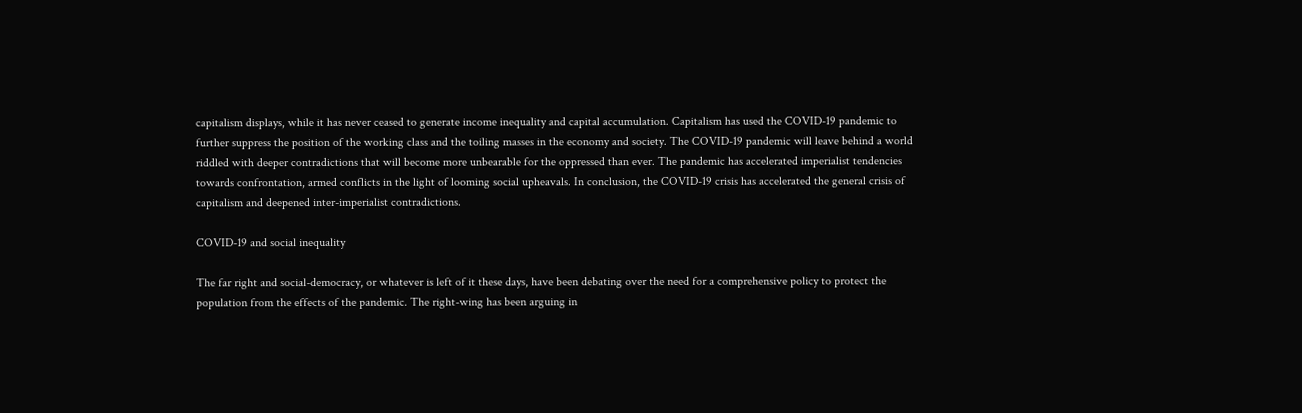capitalism displays, while it has never ceased to generate income inequality and capital accumulation. Capitalism has used the COVID-19 pandemic to further suppress the position of the working class and the toiling masses in the economy and society. The COVID-19 pandemic will leave behind a world riddled with deeper contradictions that will become more unbearable for the oppressed than ever. The pandemic has accelerated imperialist tendencies towards confrontation, armed conflicts in the light of looming social upheavals. In conclusion, the COVID-19 crisis has accelerated the general crisis of capitalism and deepened inter-imperialist contradictions.

COVID-19 and social inequality

The far right and social-democracy, or whatever is left of it these days, have been debating over the need for a comprehensive policy to protect the population from the effects of the pandemic. The right-wing has been arguing in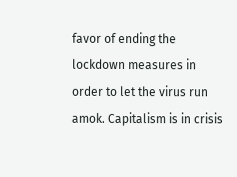favor of ending the lockdown measures in order to let the virus run amok. Capitalism is in crisis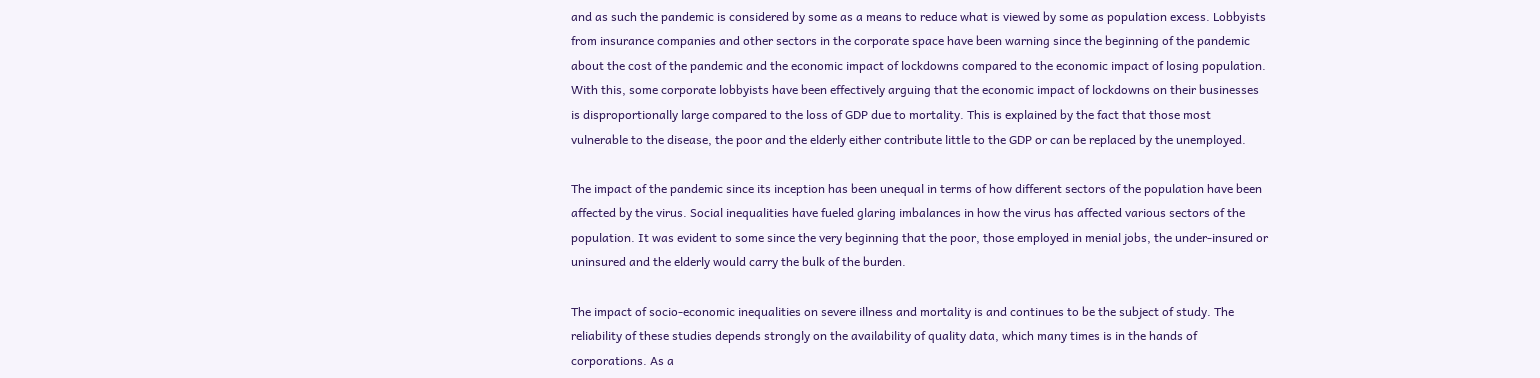and as such the pandemic is considered by some as a means to reduce what is viewed by some as population excess. Lobbyists from insurance companies and other sectors in the corporate space have been warning since the beginning of the pandemic about the cost of the pandemic and the economic impact of lockdowns compared to the economic impact of losing population. With this, some corporate lobbyists have been effectively arguing that the economic impact of lockdowns on their businesses is disproportionally large compared to the loss of GDP due to mortality. This is explained by the fact that those most vulnerable to the disease, the poor and the elderly either contribute little to the GDP or can be replaced by the unemployed.

The impact of the pandemic since its inception has been unequal in terms of how different sectors of the population have been affected by the virus. Social inequalities have fueled glaring imbalances in how the virus has affected various sectors of the population. It was evident to some since the very beginning that the poor, those employed in menial jobs, the under-insured or uninsured and the elderly would carry the bulk of the burden.

The impact of socio-economic inequalities on severe illness and mortality is and continues to be the subject of study. The reliability of these studies depends strongly on the availability of quality data, which many times is in the hands of corporations. As a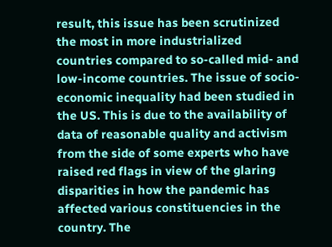result, this issue has been scrutinized the most in more industrialized countries compared to so-called mid- and low-income countries. The issue of socio-economic inequality had been studied in the US. This is due to the availability of data of reasonable quality and activism from the side of some experts who have raised red flags in view of the glaring disparities in how the pandemic has affected various constituencies in the country. The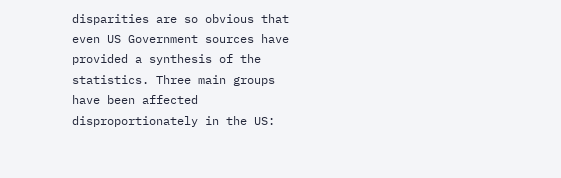disparities are so obvious that even US Government sources have provided a synthesis of the statistics. Three main groups have been affected disproportionately in the US: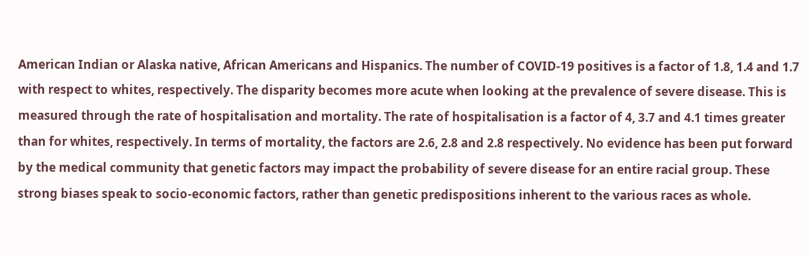American Indian or Alaska native, African Americans and Hispanics. The number of COVID-19 positives is a factor of 1.8, 1.4 and 1.7 with respect to whites, respectively. The disparity becomes more acute when looking at the prevalence of severe disease. This is measured through the rate of hospitalisation and mortality. The rate of hospitalisation is a factor of 4, 3.7 and 4.1 times greater than for whites, respectively. In terms of mortality, the factors are 2.6, 2.8 and 2.8 respectively. No evidence has been put forward by the medical community that genetic factors may impact the probability of severe disease for an entire racial group. These strong biases speak to socio-economic factors, rather than genetic predispositions inherent to the various races as whole.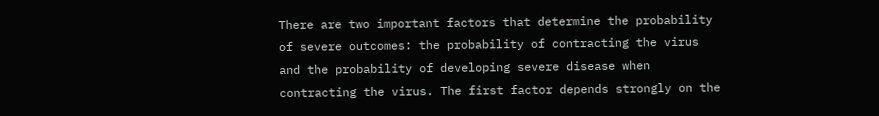There are two important factors that determine the probability of severe outcomes: the probability of contracting the virus and the probability of developing severe disease when contracting the virus. The first factor depends strongly on the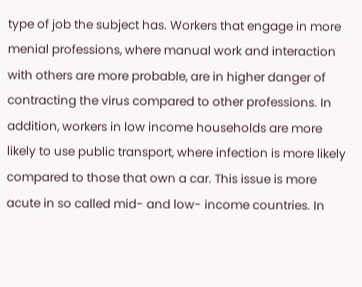type of job the subject has. Workers that engage in more menial professions, where manual work and interaction with others are more probable, are in higher danger of contracting the virus compared to other professions. In addition, workers in low income households are more likely to use public transport, where infection is more likely compared to those that own a car. This issue is more acute in so called mid- and low- income countries. In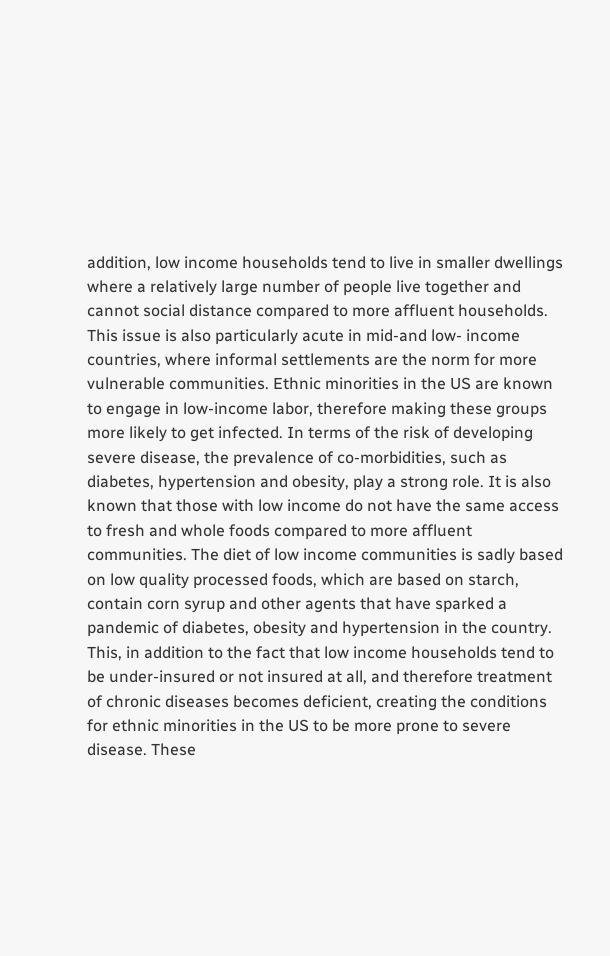addition, low income households tend to live in smaller dwellings where a relatively large number of people live together and cannot social distance compared to more affluent households. This issue is also particularly acute in mid-and low- income countries, where informal settlements are the norm for more vulnerable communities. Ethnic minorities in the US are known to engage in low-income labor, therefore making these groups more likely to get infected. In terms of the risk of developing severe disease, the prevalence of co-morbidities, such as diabetes, hypertension and obesity, play a strong role. It is also known that those with low income do not have the same access to fresh and whole foods compared to more affluent communities. The diet of low income communities is sadly based on low quality processed foods, which are based on starch, contain corn syrup and other agents that have sparked a pandemic of diabetes, obesity and hypertension in the country. This, in addition to the fact that low income households tend to be under-insured or not insured at all, and therefore treatment of chronic diseases becomes deficient, creating the conditions for ethnic minorities in the US to be more prone to severe disease. These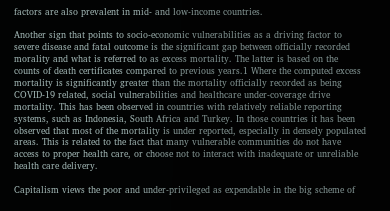factors are also prevalent in mid- and low-income countries.

Another sign that points to socio-economic vulnerabilities as a driving factor to severe disease and fatal outcome is the significant gap between officially recorded morality and what is referred to as excess mortality. The latter is based on the counts of death certificates compared to previous years.1 Where the computed excess mortality is significantly greater than the mortality officially recorded as being COVID-19 related, social vulnerabilities and healthcare under-coverage drive mortality. This has been observed in countries with relatively reliable reporting systems, such as Indonesia, South Africa and Turkey. In those countries it has been observed that most of the mortality is under reported, especially in densely populated areas. This is related to the fact that many vulnerable communities do not have access to proper health care, or choose not to interact with inadequate or unreliable health care delivery.

Capitalism views the poor and under-privileged as expendable in the big scheme of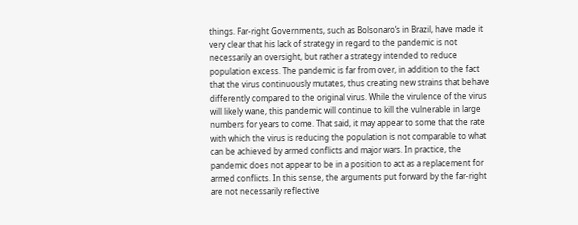things. Far-right Governments, such as Bolsonaro’s in Brazil, have made it very clear that his lack of strategy in regard to the pandemic is not necessarily an oversight, but rather a strategy intended to reduce population excess. The pandemic is far from over, in addition to the fact that the virus continuously mutates, thus creating new strains that behave differently compared to the original virus. While the virulence of the virus will likely wane, this pandemic will continue to kill the vulnerable in large numbers for years to come. That said, it may appear to some that the rate with which the virus is reducing the population is not comparable to what can be achieved by armed conflicts and major wars. In practice, the pandemic does not appear to be in a position to act as a replacement for armed conflicts. In this sense, the arguments put forward by the far-right are not necessarily reflective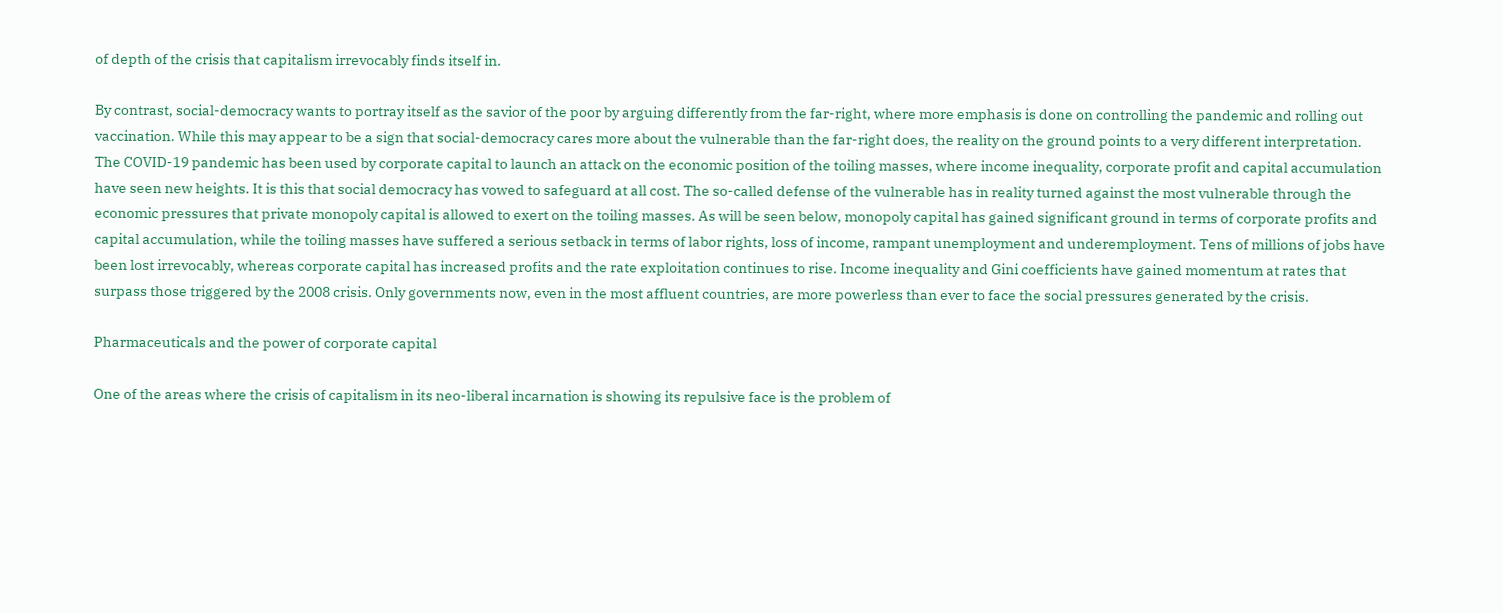of depth of the crisis that capitalism irrevocably finds itself in.

By contrast, social-democracy wants to portray itself as the savior of the poor by arguing differently from the far-right, where more emphasis is done on controlling the pandemic and rolling out vaccination. While this may appear to be a sign that social-democracy cares more about the vulnerable than the far-right does, the reality on the ground points to a very different interpretation. The COVID-19 pandemic has been used by corporate capital to launch an attack on the economic position of the toiling masses, where income inequality, corporate profit and capital accumulation have seen new heights. It is this that social democracy has vowed to safeguard at all cost. The so-called defense of the vulnerable has in reality turned against the most vulnerable through the economic pressures that private monopoly capital is allowed to exert on the toiling masses. As will be seen below, monopoly capital has gained significant ground in terms of corporate profits and capital accumulation, while the toiling masses have suffered a serious setback in terms of labor rights, loss of income, rampant unemployment and underemployment. Tens of millions of jobs have been lost irrevocably, whereas corporate capital has increased profits and the rate exploitation continues to rise. Income inequality and Gini coefficients have gained momentum at rates that surpass those triggered by the 2008 crisis. Only governments now, even in the most affluent countries, are more powerless than ever to face the social pressures generated by the crisis.

Pharmaceuticals and the power of corporate capital

One of the areas where the crisis of capitalism in its neo-liberal incarnation is showing its repulsive face is the problem of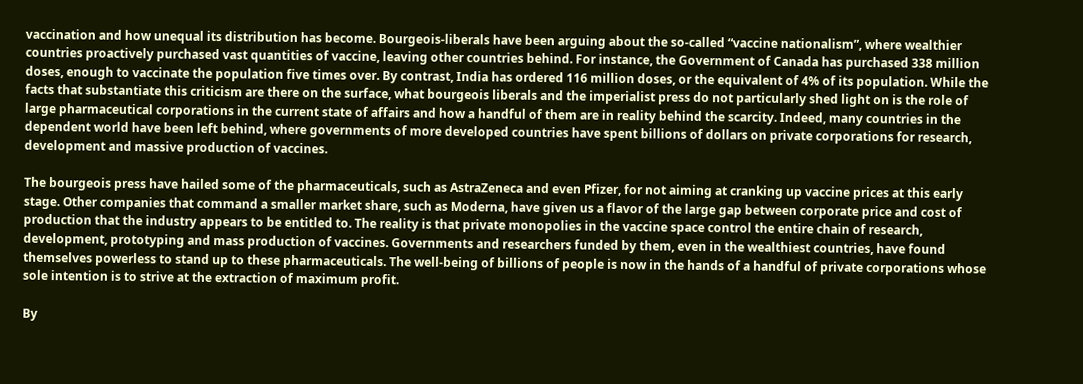vaccination and how unequal its distribution has become. Bourgeois-liberals have been arguing about the so-called “vaccine nationalism”, where wealthier countries proactively purchased vast quantities of vaccine, leaving other countries behind. For instance, the Government of Canada has purchased 338 million doses, enough to vaccinate the population five times over. By contrast, India has ordered 116 million doses, or the equivalent of 4% of its population. While the facts that substantiate this criticism are there on the surface, what bourgeois liberals and the imperialist press do not particularly shed light on is the role of large pharmaceutical corporations in the current state of affairs and how a handful of them are in reality behind the scarcity. Indeed, many countries in the dependent world have been left behind, where governments of more developed countries have spent billions of dollars on private corporations for research, development and massive production of vaccines.

The bourgeois press have hailed some of the pharmaceuticals, such as AstraZeneca and even Pfizer, for not aiming at cranking up vaccine prices at this early stage. Other companies that command a smaller market share, such as Moderna, have given us a flavor of the large gap between corporate price and cost of production that the industry appears to be entitled to. The reality is that private monopolies in the vaccine space control the entire chain of research, development, prototyping and mass production of vaccines. Governments and researchers funded by them, even in the wealthiest countries, have found themselves powerless to stand up to these pharmaceuticals. The well-being of billions of people is now in the hands of a handful of private corporations whose sole intention is to strive at the extraction of maximum profit.

By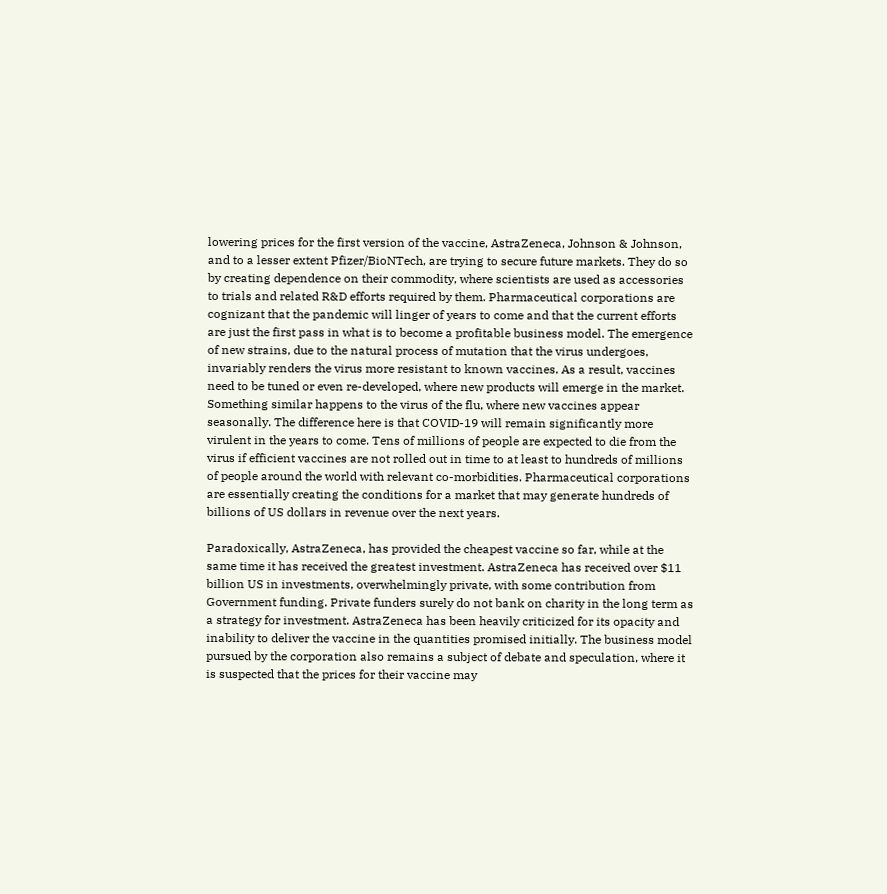lowering prices for the first version of the vaccine, AstraZeneca, Johnson & Johnson, and to a lesser extent Pfizer/BioNTech, are trying to secure future markets. They do so by creating dependence on their commodity, where scientists are used as accessories to trials and related R&D efforts required by them. Pharmaceutical corporations are cognizant that the pandemic will linger of years to come and that the current efforts are just the first pass in what is to become a profitable business model. The emergence of new strains, due to the natural process of mutation that the virus undergoes, invariably renders the virus more resistant to known vaccines. As a result, vaccines need to be tuned or even re-developed, where new products will emerge in the market. Something similar happens to the virus of the flu, where new vaccines appear seasonally. The difference here is that COVID-19 will remain significantly more virulent in the years to come. Tens of millions of people are expected to die from the virus if efficient vaccines are not rolled out in time to at least to hundreds of millions of people around the world with relevant co-morbidities. Pharmaceutical corporations are essentially creating the conditions for a market that may generate hundreds of billions of US dollars in revenue over the next years.

Paradoxically, AstraZeneca, has provided the cheapest vaccine so far, while at the same time it has received the greatest investment. AstraZeneca has received over $11 billion US in investments, overwhelmingly private, with some contribution from Government funding. Private funders surely do not bank on charity in the long term as a strategy for investment. AstraZeneca has been heavily criticized for its opacity and inability to deliver the vaccine in the quantities promised initially. The business model pursued by the corporation also remains a subject of debate and speculation, where it is suspected that the prices for their vaccine may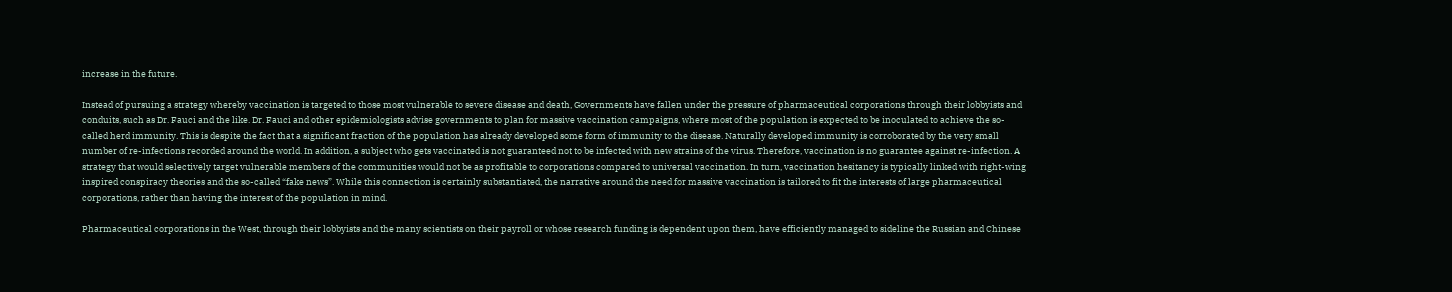increase in the future.

Instead of pursuing a strategy whereby vaccination is targeted to those most vulnerable to severe disease and death, Governments have fallen under the pressure of pharmaceutical corporations through their lobbyists and conduits, such as Dr. Fauci and the like. Dr. Fauci and other epidemiologists advise governments to plan for massive vaccination campaigns, where most of the population is expected to be inoculated to achieve the so-called herd immunity. This is despite the fact that a significant fraction of the population has already developed some form of immunity to the disease. Naturally developed immunity is corroborated by the very small number of re-infections recorded around the world. In addition, a subject who gets vaccinated is not guaranteed not to be infected with new strains of the virus. Therefore, vaccination is no guarantee against re-infection. A strategy that would selectively target vulnerable members of the communities would not be as profitable to corporations compared to universal vaccination. In turn, vaccination hesitancy is typically linked with right-wing inspired conspiracy theories and the so-called “fake news”. While this connection is certainly substantiated, the narrative around the need for massive vaccination is tailored to fit the interests of large pharmaceutical corporations, rather than having the interest of the population in mind.

Pharmaceutical corporations in the West, through their lobbyists and the many scientists on their payroll or whose research funding is dependent upon them, have efficiently managed to sideline the Russian and Chinese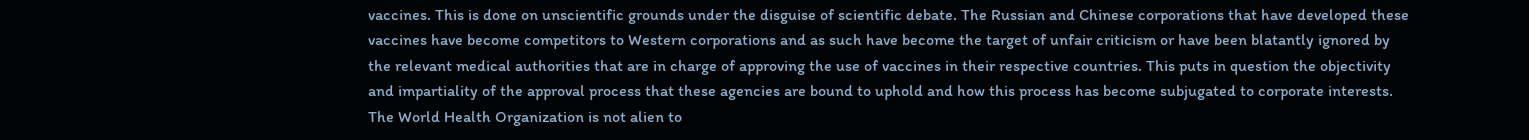vaccines. This is done on unscientific grounds under the disguise of scientific debate. The Russian and Chinese corporations that have developed these vaccines have become competitors to Western corporations and as such have become the target of unfair criticism or have been blatantly ignored by the relevant medical authorities that are in charge of approving the use of vaccines in their respective countries. This puts in question the objectivity and impartiality of the approval process that these agencies are bound to uphold and how this process has become subjugated to corporate interests. The World Health Organization is not alien to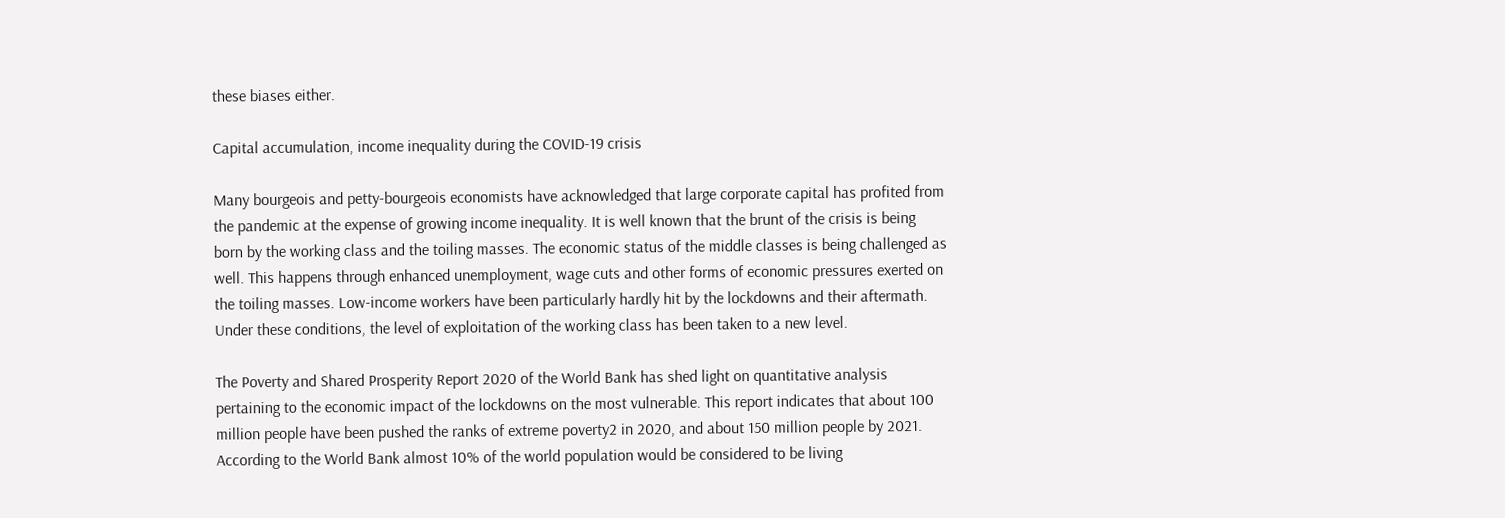these biases either.

Capital accumulation, income inequality during the COVID-19 crisis

Many bourgeois and petty-bourgeois economists have acknowledged that large corporate capital has profited from the pandemic at the expense of growing income inequality. It is well known that the brunt of the crisis is being born by the working class and the toiling masses. The economic status of the middle classes is being challenged as well. This happens through enhanced unemployment, wage cuts and other forms of economic pressures exerted on the toiling masses. Low-income workers have been particularly hardly hit by the lockdowns and their aftermath. Under these conditions, the level of exploitation of the working class has been taken to a new level.

The Poverty and Shared Prosperity Report 2020 of the World Bank has shed light on quantitative analysis pertaining to the economic impact of the lockdowns on the most vulnerable. This report indicates that about 100 million people have been pushed the ranks of extreme poverty2 in 2020, and about 150 million people by 2021. According to the World Bank almost 10% of the world population would be considered to be living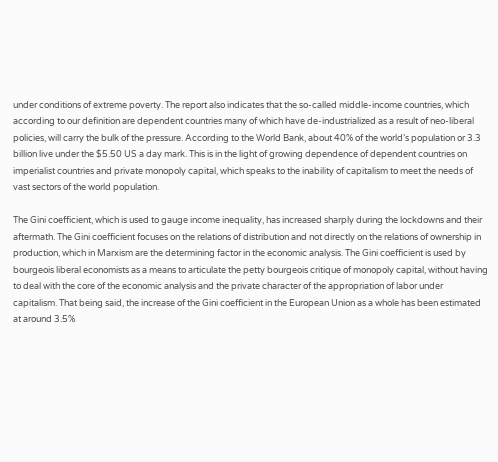under conditions of extreme poverty. The report also indicates that the so-called middle-income countries, which according to our definition are dependent countries many of which have de-industrialized as a result of neo-liberal policies, will carry the bulk of the pressure. According to the World Bank, about 40% of the world’s population or 3.3 billion live under the $5.50 US a day mark. This is in the light of growing dependence of dependent countries on imperialist countries and private monopoly capital, which speaks to the inability of capitalism to meet the needs of vast sectors of the world population.

The Gini coefficient, which is used to gauge income inequality, has increased sharply during the lockdowns and their aftermath. The Gini coefficient focuses on the relations of distribution and not directly on the relations of ownership in production, which in Marxism are the determining factor in the economic analysis. The Gini coefficient is used by bourgeois liberal economists as a means to articulate the petty bourgeois critique of monopoly capital, without having to deal with the core of the economic analysis and the private character of the appropriation of labor under capitalism. That being said, the increase of the Gini coefficient in the European Union as a whole has been estimated at around 3.5%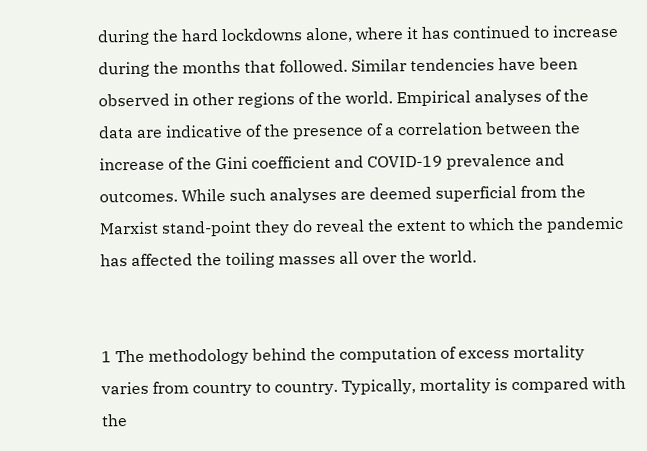during the hard lockdowns alone, where it has continued to increase during the months that followed. Similar tendencies have been observed in other regions of the world. Empirical analyses of the data are indicative of the presence of a correlation between the increase of the Gini coefficient and COVID-19 prevalence and outcomes. While such analyses are deemed superficial from the Marxist stand-point they do reveal the extent to which the pandemic has affected the toiling masses all over the world.


1 The methodology behind the computation of excess mortality varies from country to country. Typically, mortality is compared with the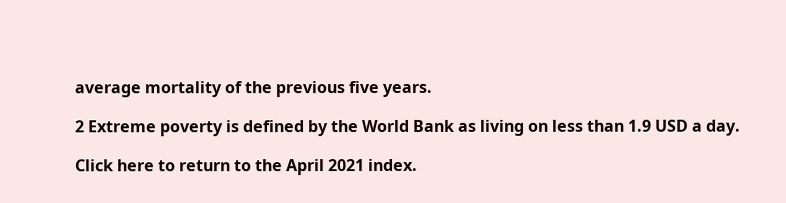average mortality of the previous five years.

2 Extreme poverty is defined by the World Bank as living on less than 1.9 USD a day.

Click here to return to the April 2021 index.